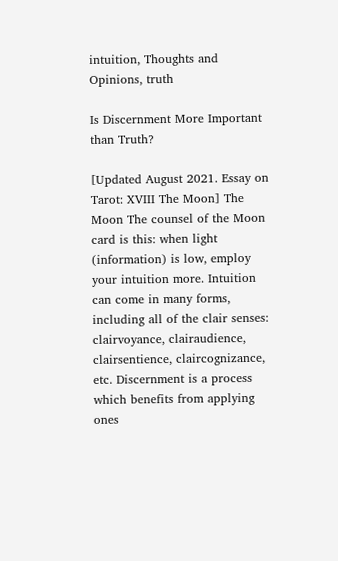intuition, Thoughts and Opinions, truth

Is Discernment More Important than Truth?

[Updated August 2021. Essay on Tarot: XVIII The Moon] The Moon The counsel of the Moon card is this: when light (information) is low, employ your intuition more. Intuition can come in many forms, including all of the clair senses: clairvoyance, clairaudience, clairsentience, claircognizance, etc. Discernment is a process which benefits from applying ones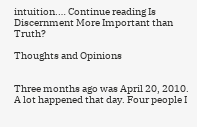intuition.… Continue reading Is Discernment More Important than Truth?

Thoughts and Opinions


Three months ago was April 20, 2010.  A lot happened that day. Four people I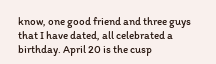know, one good friend and three guys that I have dated, all celebrated a birthday. April 20 is the cusp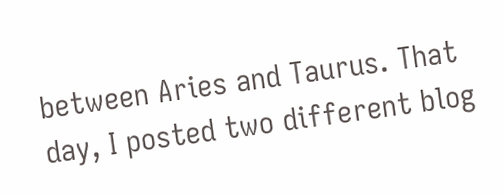between Aries and Taurus. That day, I posted two different blog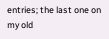entries; the last one on my old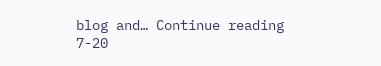blog and… Continue reading 7-20